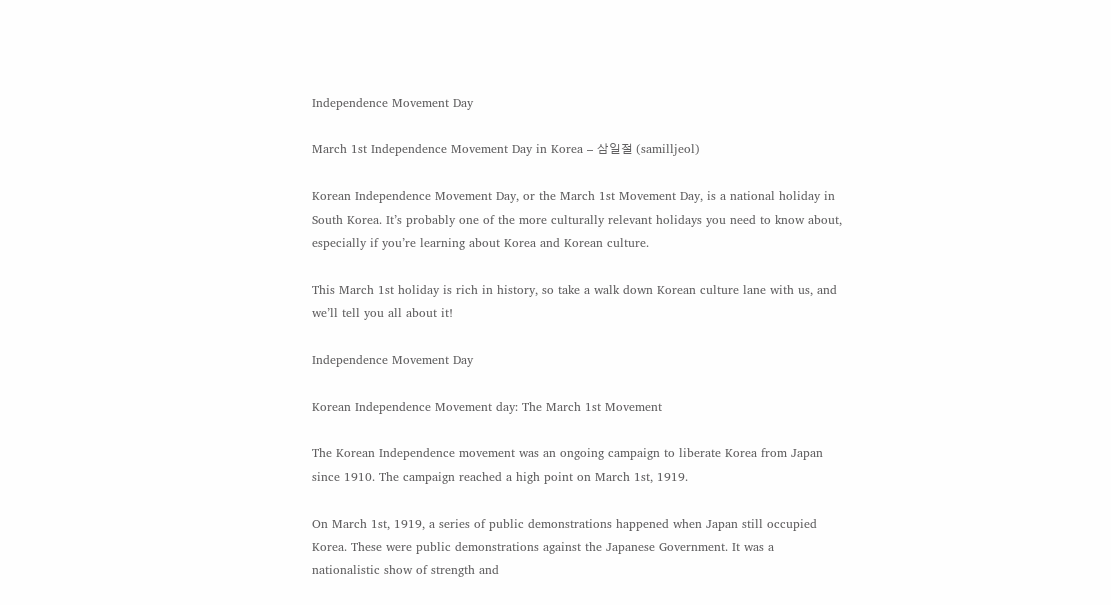Independence Movement Day

March 1st Independence Movement Day in Korea – 삼일절 (samilljeol)

Korean Independence Movement Day, or the March 1st Movement Day, is a national holiday in South Korea. It’s probably one of the more culturally relevant holidays you need to know about, especially if you’re learning about Korea and Korean culture.

This March 1st holiday is rich in history, so take a walk down Korean culture lane with us, and we’ll tell you all about it!

Independence Movement Day

Korean Independence Movement day: The March 1st Movement

The Korean Independence movement was an ongoing campaign to liberate Korea from Japan since 1910. The campaign reached a high point on March 1st, 1919.

On March 1st, 1919, a series of public demonstrations happened when Japan still occupied Korea. These were public demonstrations against the Japanese Government. It was a nationalistic show of strength and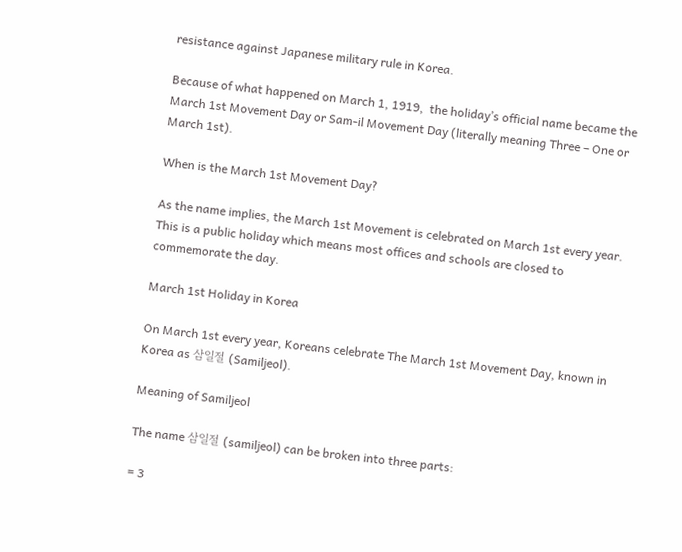resistance against Japanese military rule in Korea.

Because of what happened on March 1, 1919,  the holiday’s official name became the March 1st Movement Day or Sam-il Movement Day (literally meaning Three – One or March 1st).

When is the March 1st Movement Day?

As the name implies, the March 1st Movement is celebrated on March 1st every year. This is a public holiday which means most offices and schools are closed to commemorate the day.

March 1st Holiday in Korea

On March 1st every year, Koreans celebrate The March 1st Movement Day, known in Korea as 삼일절 (Samiljeol).

Meaning of Samiljeol

The name 삼일절 (samiljeol) can be broken into three parts:

= 3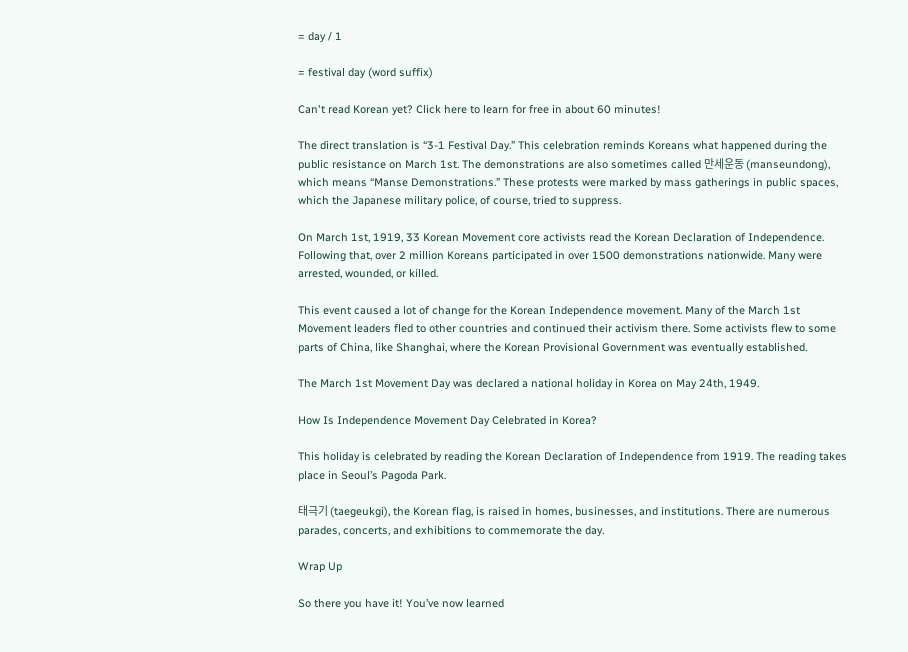= day / 1

= festival day (word suffix)

Can't read Korean yet? Click here to learn for free in about 60 minutes!

The direct translation is “3-1 Festival Day.” This celebration reminds Koreans what happened during the public resistance on March 1st. The demonstrations are also sometimes called 만세운동 (manseundong), which means “Manse Demonstrations.” These protests were marked by mass gatherings in public spaces, which the Japanese military police, of course, tried to suppress.

On March 1st, 1919, 33 Korean Movement core activists read the Korean Declaration of Independence. Following that, over 2 million Koreans participated in over 1500 demonstrations nationwide. Many were arrested, wounded, or killed.

This event caused a lot of change for the Korean Independence movement. Many of the March 1st Movement leaders fled to other countries and continued their activism there. Some activists flew to some parts of China, like Shanghai, where the Korean Provisional Government was eventually established.

The March 1st Movement Day was declared a national holiday in Korea on May 24th, 1949.

How Is Independence Movement Day Celebrated in Korea?

This holiday is celebrated by reading the Korean Declaration of Independence from 1919. The reading takes place in Seoul’s Pagoda Park.

태극기 (taegeukgi), the Korean flag, is raised in homes, businesses, and institutions. There are numerous parades, concerts, and exhibitions to commemorate the day.

Wrap Up

So there you have it! You’ve now learned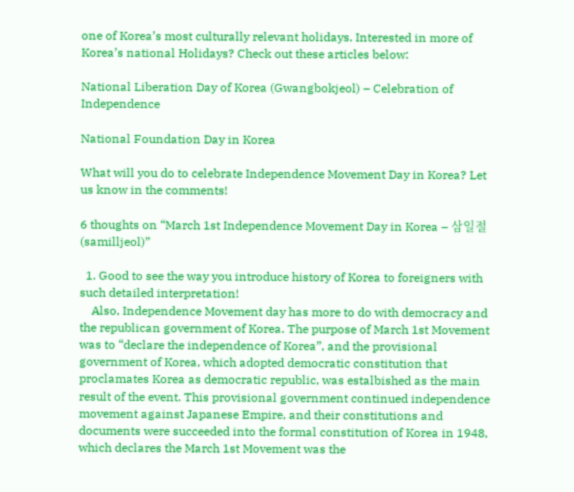one of Korea’s most culturally relevant holidays. Interested in more of Korea’s national Holidays? Check out these articles below:

National Liberation Day of Korea (Gwangbokjeol) – Celebration of Independence

National Foundation Day in Korea

What will you do to celebrate Independence Movement Day in Korea? Let us know in the comments!

6 thoughts on “March 1st Independence Movement Day in Korea – 삼일절 (samilljeol)”

  1. Good to see the way you introduce history of Korea to foreigners with such detailed interpretation!
    Also, Independence Movement day has more to do with democracy and the republican government of Korea. The purpose of March 1st Movement was to “declare the independence of Korea”, and the provisional government of Korea, which adopted democratic constitution that proclamates Korea as democratic republic, was estalbished as the main result of the event. This provisional government continued independence movement against Japanese Empire, and their constitutions and documents were succeeded into the formal constitution of Korea in 1948, which declares the March 1st Movement was the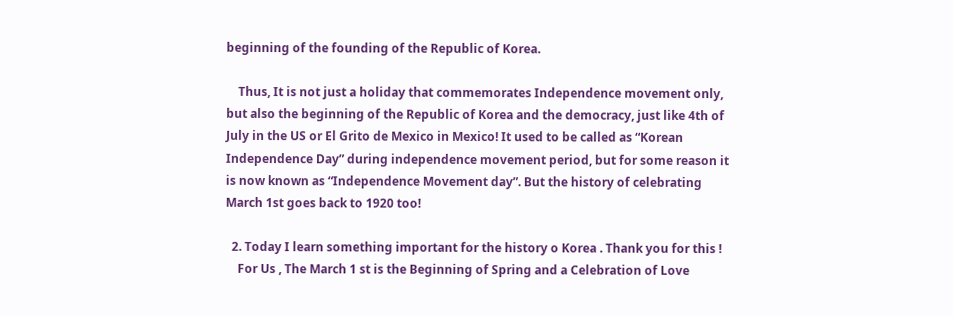beginning of the founding of the Republic of Korea.

    Thus, It is not just a holiday that commemorates Independence movement only, but also the beginning of the Republic of Korea and the democracy, just like 4th of July in the US or El Grito de Mexico in Mexico! It used to be called as “Korean Independence Day” during independence movement period, but for some reason it is now known as “Independence Movement day”. But the history of celebrating March 1st goes back to 1920 too!

  2. Today I learn something important for the history o Korea . Thank you for this !
    For Us , The March 1 st is the Beginning of Spring and a Celebration of Love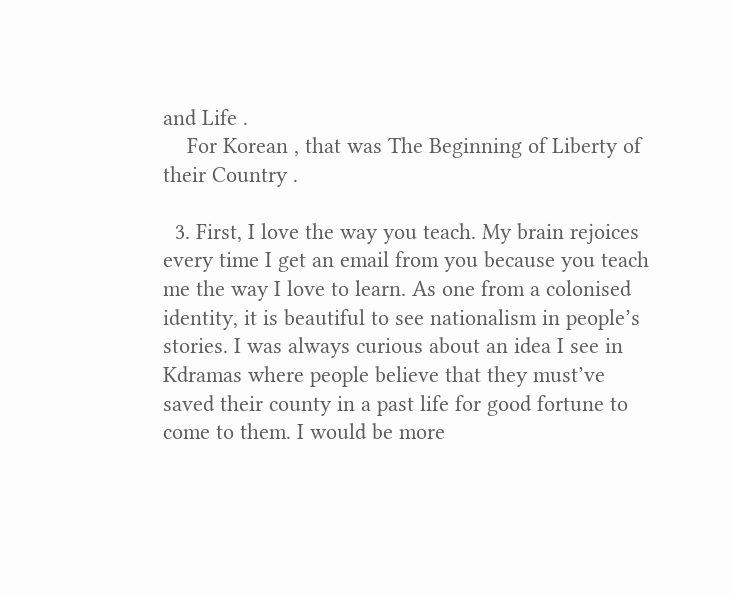and Life .
    For Korean , that was The Beginning of Liberty of their Country .

  3. First, I love the way you teach. My brain rejoices every time I get an email from you because you teach me the way I love to learn. As one from a colonised identity, it is beautiful to see nationalism in people’s stories. I was always curious about an idea I see in Kdramas where people believe that they must’ve saved their county in a past life for good fortune to come to them. I would be more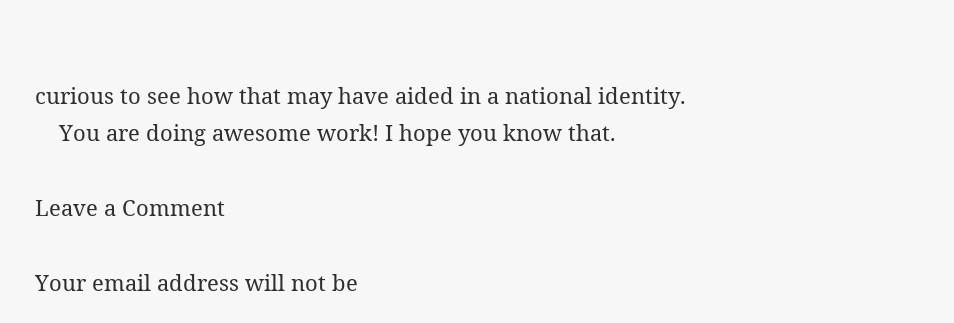curious to see how that may have aided in a national identity.
    You are doing awesome work! I hope you know that.

Leave a Comment

Your email address will not be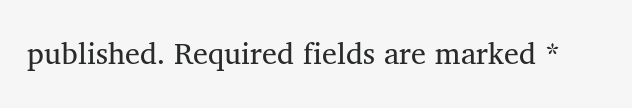published. Required fields are marked *